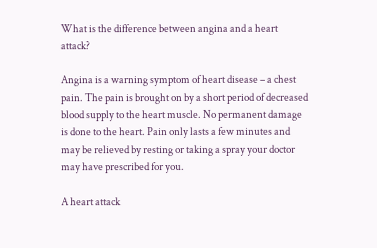What is the difference between angina and a heart attack?

Angina is a warning symptom of heart disease – a chest pain. The pain is brought on by a short period of decreased blood supply to the heart muscle. No permanent damage is done to the heart. Pain only lasts a few minutes and may be relieved by resting or taking a spray your doctor may have prescribed for you.

A heart attack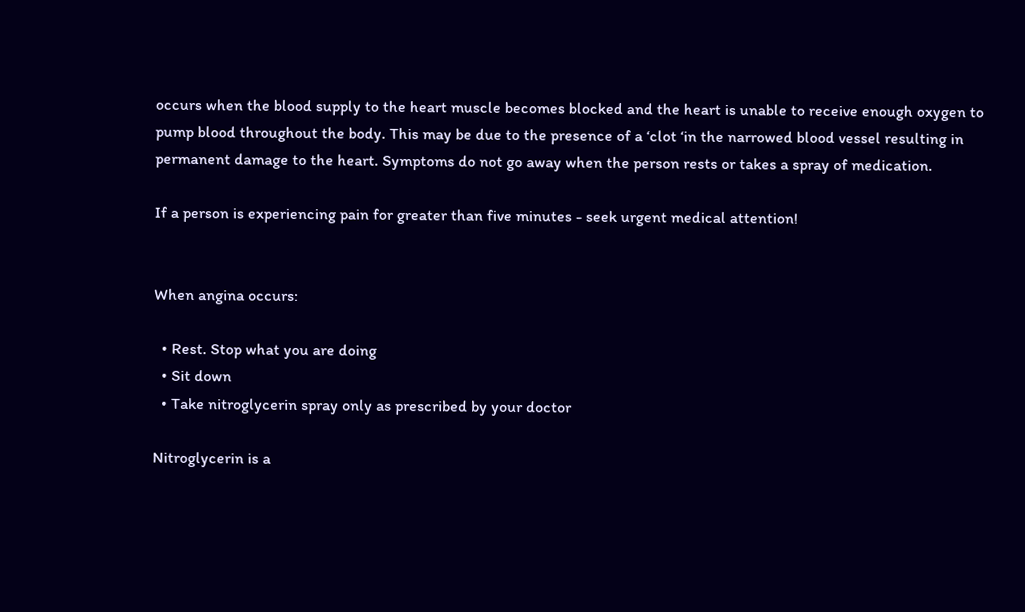occurs when the blood supply to the heart muscle becomes blocked and the heart is unable to receive enough oxygen to pump blood throughout the body. This may be due to the presence of a ‘clot ‘in the narrowed blood vessel resulting in permanent damage to the heart. Symptoms do not go away when the person rests or takes a spray of medication.

If a person is experiencing pain for greater than five minutes - seek urgent medical attention!


When angina occurs:

  • Rest. Stop what you are doing
  • Sit down
  • Take nitroglycerin spray only as prescribed by your doctor

Nitroglycerin is a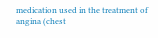medication used in the treatment of angina (chest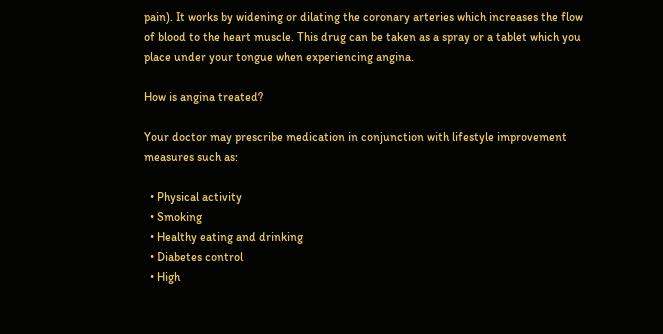pain). It works by widening or dilating the coronary arteries which increases the flow of blood to the heart muscle. This drug can be taken as a spray or a tablet which you place under your tongue when experiencing angina.

How is angina treated?

Your doctor may prescribe medication in conjunction with lifestyle improvement measures such as:

  • Physical activity
  • Smoking
  • Healthy eating and drinking
  • Diabetes control
  • High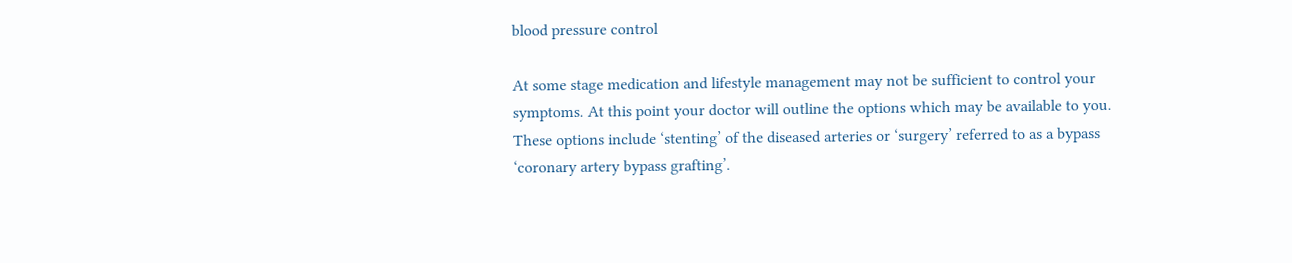blood pressure control

At some stage medication and lifestyle management may not be sufficient to control your symptoms. At this point your doctor will outline the options which may be available to you. These options include ‘stenting’ of the diseased arteries or ‘surgery’ referred to as a bypass ‘coronary artery bypass grafting’.